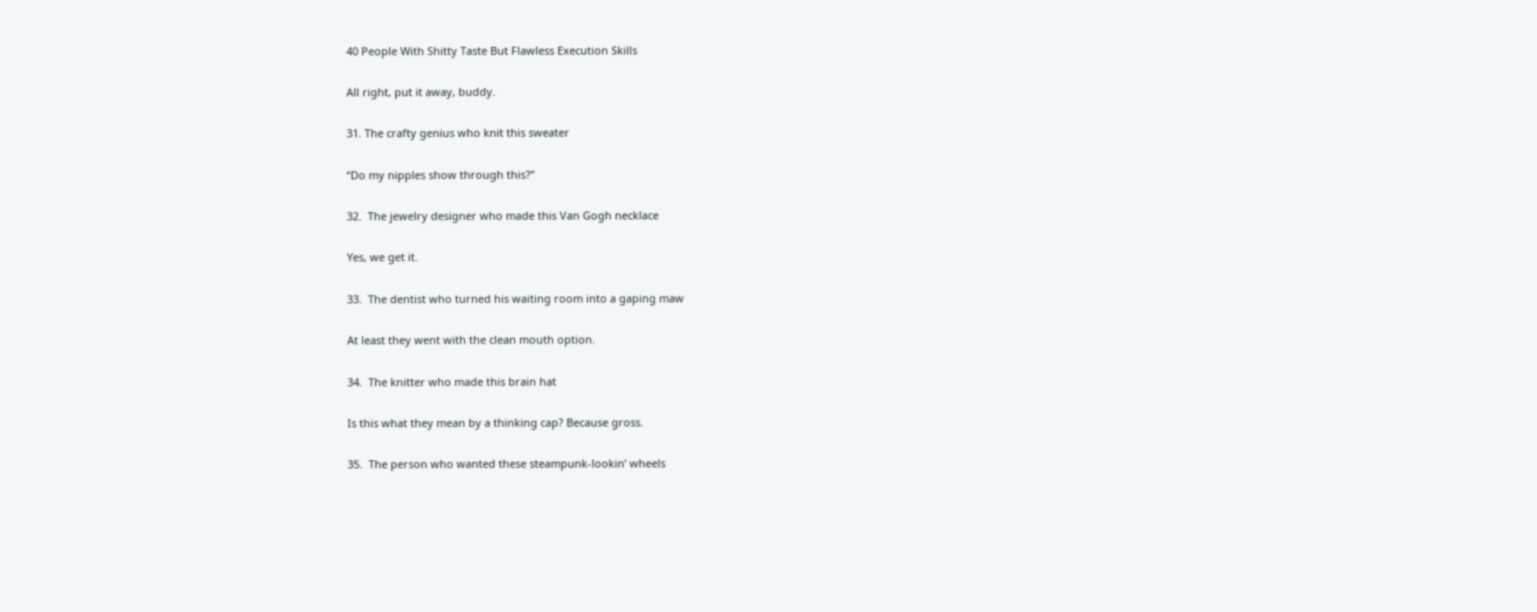40 People With Shitty Taste But Flawless Execution Skills

All right, put it away, buddy.

31. The crafty genius who knit this sweater

“Do my nipples show through this?”

32.  The jewelry designer who made this Van Gogh necklace

Yes, we get it.

33.  The dentist who turned his waiting room into a gaping maw

At least they went with the clean mouth option.

34.  The knitter who made this brain hat

Is this what they mean by a thinking cap? Because gross.

35.  The person who wanted these steampunk-lookin’ wheels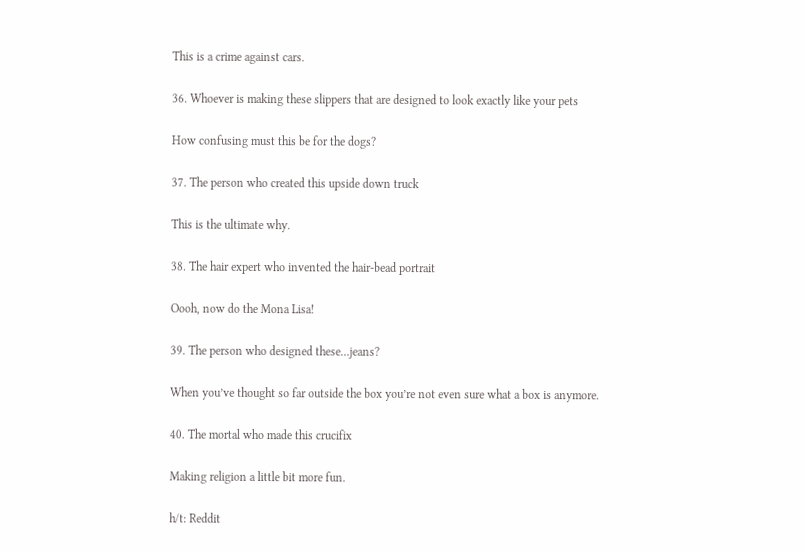This is a crime against cars.

36. Whoever is making these slippers that are designed to look exactly like your pets

How confusing must this be for the dogs?

37. The person who created this upside down truck

This is the ultimate why.

38. The hair expert who invented the hair-bead portrait

Oooh, now do the Mona Lisa!

39. The person who designed these…jeans?

When you’ve thought so far outside the box you’re not even sure what a box is anymore.

40. The mortal who made this crucifix

Making religion a little bit more fun.

h/t: Reddit